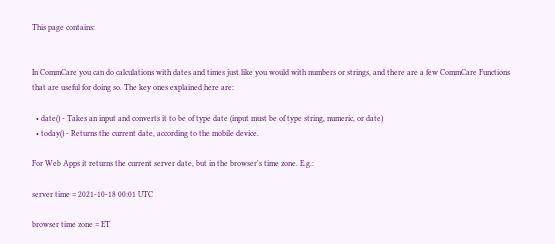This page contains:


In CommCare you can do calculations with dates and times just like you would with numbers or strings, and there are a few CommCare Functions that are useful for doing so. The key ones explained here are:

  • date() - Takes an input and converts it to be of type date (input must be of type string, numeric, or date)
  • today() - Returns the current date, according to the mobile device.

For Web Apps it returns the current server date, but in the browser's time zone. E.g.:

server time = 2021-10-18 00:01 UTC

browser time zone = ET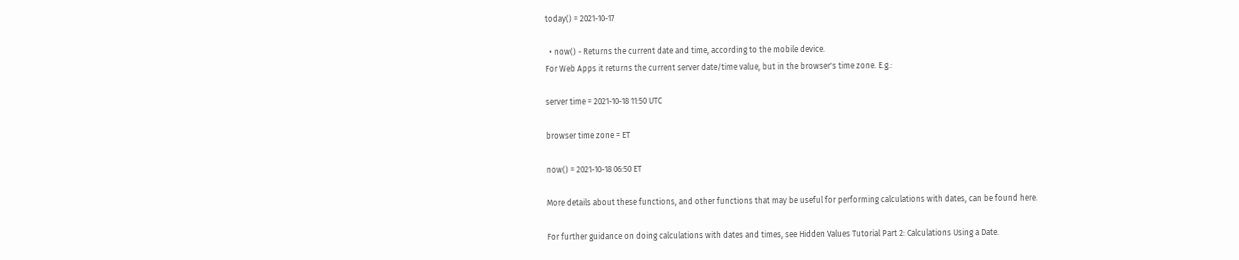today() = 2021-10-17

  • now() - Returns the current date and time, according to the mobile device.
For Web Apps it returns the current server date/time value, but in the browser's time zone. E.g.:

server time = 2021-10-18 11:50 UTC

browser time zone = ET

now() = 2021-10-18 06:50 ET

More details about these functions, and other functions that may be useful for performing calculations with dates, can be found here.

For further guidance on doing calculations with dates and times, see Hidden Values Tutorial Part 2: Calculations Using a Date.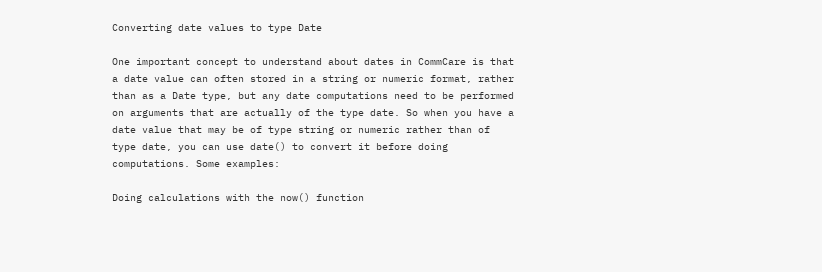Converting date values to type Date

One important concept to understand about dates in CommCare is that a date value can often stored in a string or numeric format, rather than as a Date type, but any date computations need to be performed on arguments that are actually of the type date. So when you have a date value that may be of type string or numeric rather than of type date, you can use date() to convert it before doing computations. Some examples:

Doing calculations with the now() function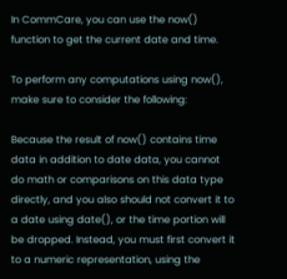In CommCare, you can use the now() function to get the current date and time.

To perform any computations using now(), make sure to consider the following:

Because the result of now() contains time data in addition to date data, you cannot do math or comparisons on this data type directly, and you also should not convert it to a date using date(), or the time portion will be dropped. Instead, you must first convert it to a numeric representation, using the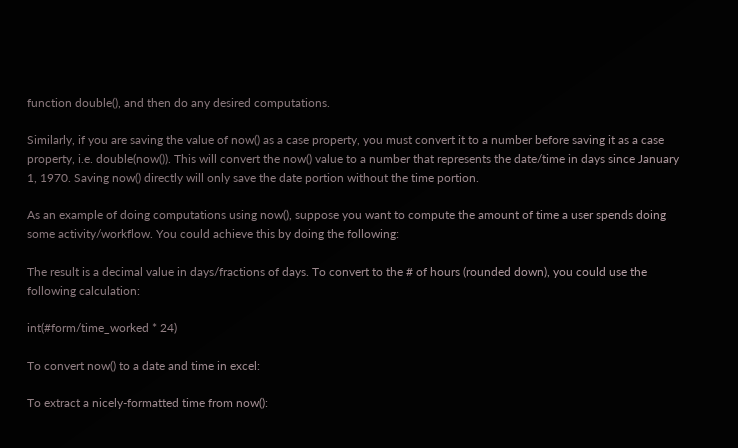function double(), and then do any desired computations.

Similarly, if you are saving the value of now() as a case property, you must convert it to a number before saving it as a case property, i.e. double(now()). This will convert the now() value to a number that represents the date/time in days since January 1, 1970. Saving now() directly will only save the date portion without the time portion.

As an example of doing computations using now(), suppose you want to compute the amount of time a user spends doing some activity/workflow. You could achieve this by doing the following:

The result is a decimal value in days/fractions of days. To convert to the # of hours (rounded down), you could use the following calculation:

int(#form/time_worked * 24)

To convert now() to a date and time in excel:

To extract a nicely-formatted time from now():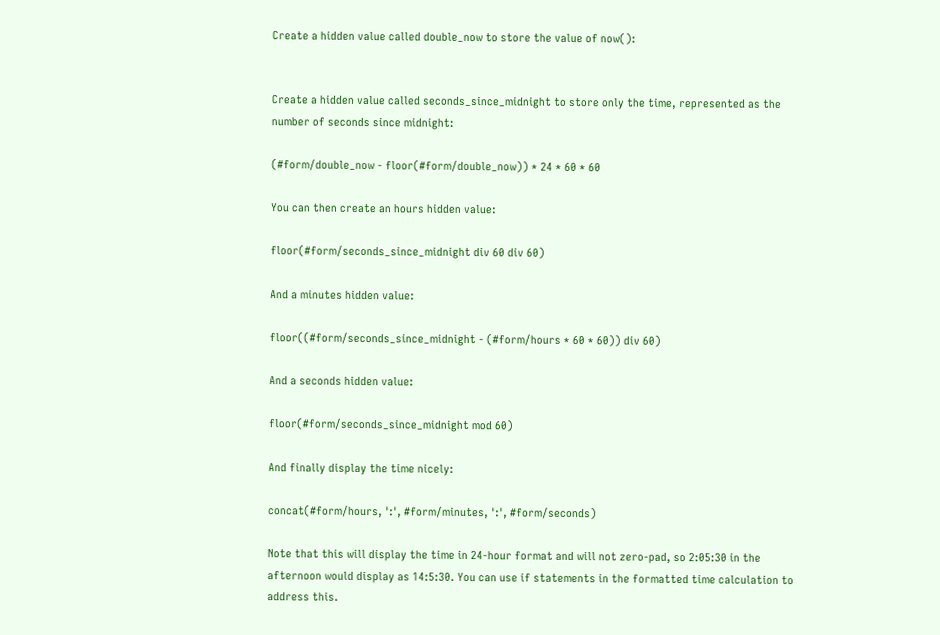Create a hidden value called double_now to store the value of now():


Create a hidden value called seconds_since_midnight to store only the time, represented as the number of seconds since midnight:

(#form/double_now - floor(#form/double_now)) * 24 * 60 * 60

You can then create an hours hidden value:

floor(#form/seconds_since_midnight div 60 div 60)

And a minutes hidden value:

floor((#form/seconds_since_midnight - (#form/hours * 60 * 60)) div 60)

And a seconds hidden value:

floor(#form/seconds_since_midnight mod 60)

And finally display the time nicely:

concat(#form/hours, ':', #form/minutes, ':', #form/seconds)

Note that this will display the time in 24-hour format and will not zero-pad, so 2:05:30 in the afternoon would display as 14:5:30. You can use if statements in the formatted time calculation to address this.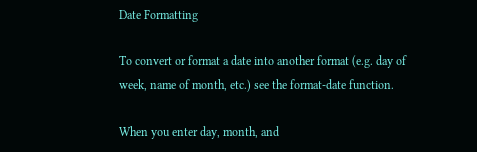Date Formatting

To convert or format a date into another format (e.g. day of week, name of month, etc.) see the format-date function.

When you enter day, month, and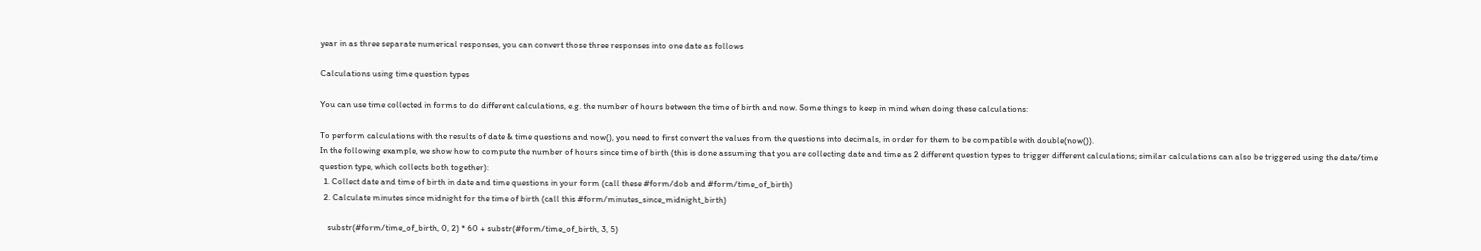year in as three separate numerical responses, you can convert those three responses into one date as follows

Calculations using time question types

You can use time collected in forms to do different calculations, e.g. the number of hours between the time of birth and now. Some things to keep in mind when doing these calculations:

To perform calculations with the results of date & time questions and now(), you need to first convert the values from the questions into decimals, in order for them to be compatible with double(now()).
In the following example, we show how to compute the number of hours since time of birth (this is done assuming that you are collecting date and time as 2 different question types to trigger different calculations; similar calculations can also be triggered using the date/time question type, which collects both together):
  1. Collect date and time of birth in date and time questions in your form (call these #form/dob and #form/time_of_birth)
  2. Calculate minutes since midnight for the time of birth (call this #form/minutes_since_midnight_birth)

    substr(#form/time_of_birth, 0, 2) * 60 + substr(#form/time_of_birth, 3, 5)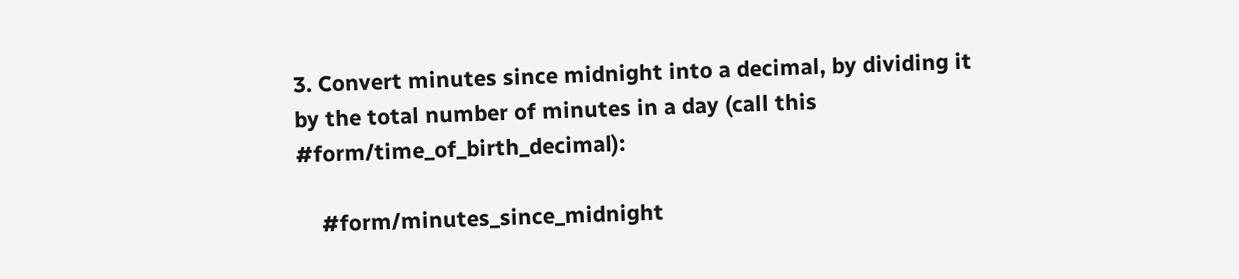3. Convert minutes since midnight into a decimal, by dividing it by the total number of minutes in a day (call this #form/time_of_birth_decimal):

    #form/minutes_since_midnight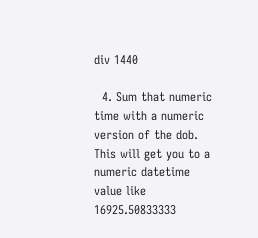div 1440

  4. Sum that numeric time with a numeric version of the dob. This will get you to a numeric datetime value like 16925.50833333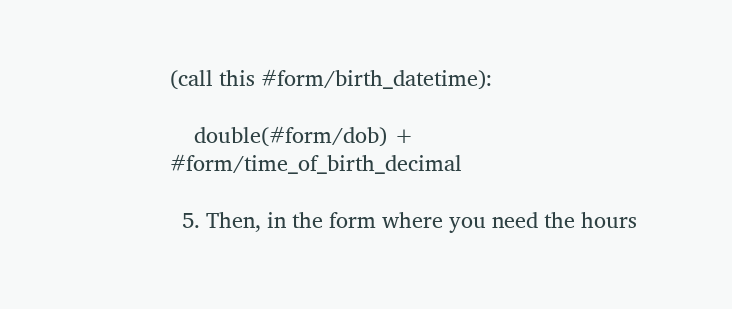(call this #form/birth_datetime):

    double(#form/dob) + #form/time_of_birth_decimal

  5. Then, in the form where you need the hours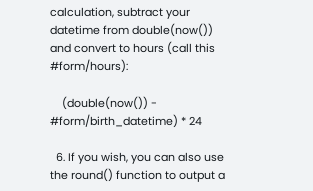calculation, subtract your datetime from double(now()) and convert to hours (call this #form/hours):

    (double(now()) - #form/birth_datetime) * 24

  6. If you wish, you can also use the round() function to output a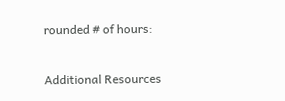rounded # of hours:


Additional Resources